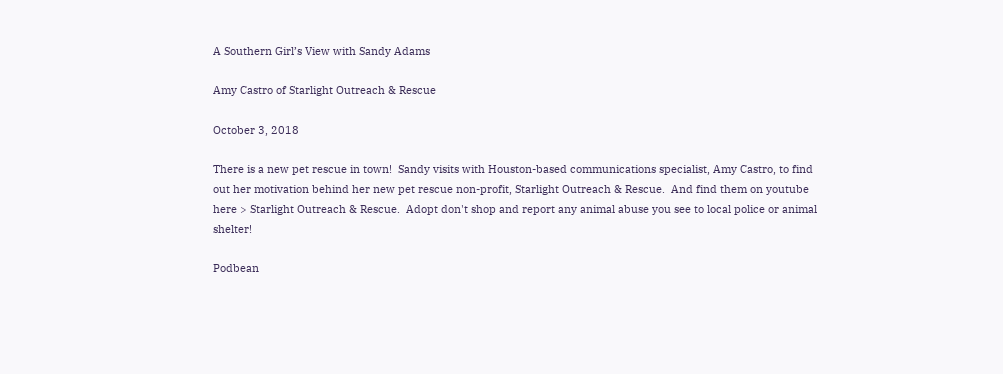A Southern Girl’s View with Sandy Adams

Amy Castro of Starlight Outreach & Rescue

October 3, 2018

There is a new pet rescue in town!  Sandy visits with Houston-based communications specialist, Amy Castro, to find out her motivation behind her new pet rescue non-profit, Starlight Outreach & Rescue.  And find them on youtube here > Starlight Outreach & Rescue.  Adopt don't shop and report any animal abuse you see to local police or animal shelter!

Podbean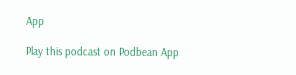App

Play this podcast on Podbean App